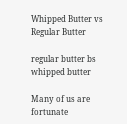Whipped Butter vs Regular Butter

regular butter bs whipped butter

Many of us are fortunate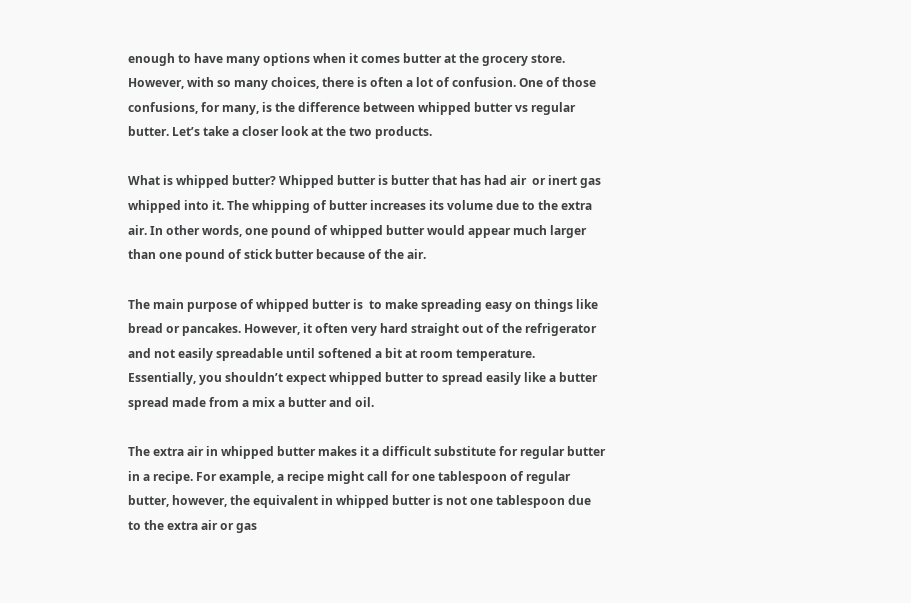enough to have many options when it comes butter at the grocery store. However, with so many choices, there is often a lot of confusion. One of those confusions, for many, is the difference between whipped butter vs regular butter. Let’s take a closer look at the two products.

What is whipped butter? Whipped butter is butter that has had air  or inert gas whipped into it. The whipping of butter increases its volume due to the extra air. In other words, one pound of whipped butter would appear much larger than one pound of stick butter because of the air.

The main purpose of whipped butter is  to make spreading easy on things like bread or pancakes. However, it often very hard straight out of the refrigerator and not easily spreadable until softened a bit at room temperature. Essentially, you shouldn’t expect whipped butter to spread easily like a butter spread made from a mix a butter and oil.

The extra air in whipped butter makes it a difficult substitute for regular butter in a recipe. For example, a recipe might call for one tablespoon of regular butter, however, the equivalent in whipped butter is not one tablespoon due to the extra air or gas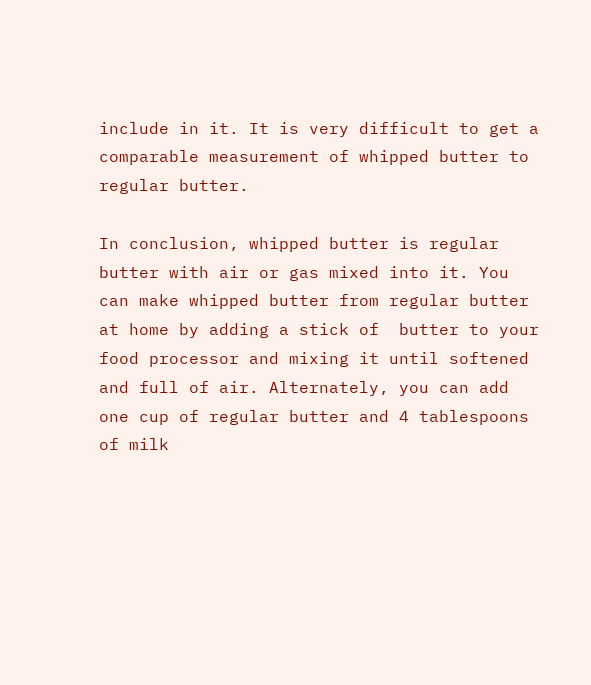include in it. It is very difficult to get a comparable measurement of whipped butter to regular butter.

In conclusion, whipped butter is regular butter with air or gas mixed into it. You can make whipped butter from regular butter at home by adding a stick of  butter to your food processor and mixing it until softened and full of air. Alternately, you can add one cup of regular butter and 4 tablespoons of milk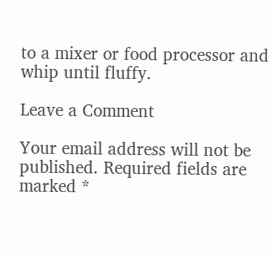to a mixer or food processor and whip until fluffy.

Leave a Comment

Your email address will not be published. Required fields are marked *